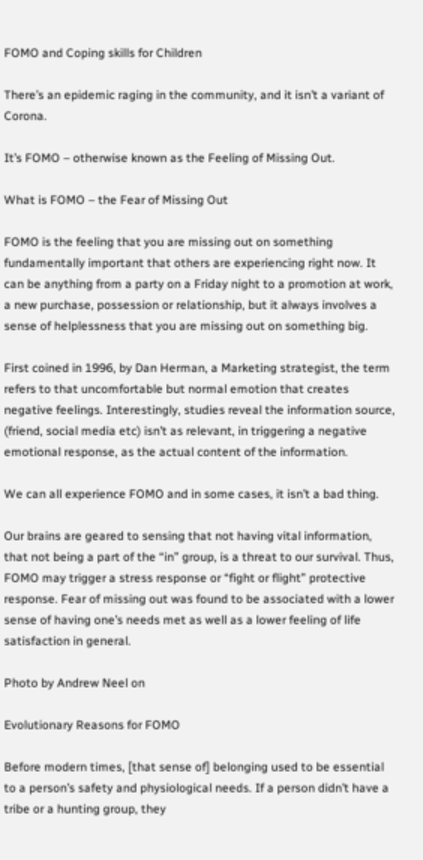FOMO and Coping skills for Children

There’s an epidemic raging in the community, and it isn’t a variant of Corona.

It’s FOMO – otherwise known as the Feeling of Missing Out.

What is FOMO – the Fear of Missing Out

FOMO is the feeling that you are missing out on something fundamentally important that others are experiencing right now. It can be anything from a party on a Friday night to a promotion at work, a new purchase, possession or relationship, but it always involves a sense of helplessness that you are missing out on something big.

First coined in 1996, by Dan Herman, a Marketing strategist, the term refers to that uncomfortable but normal emotion that creates negative feelings. Interestingly, studies reveal the information source, (friend, social media etc) isn’t as relevant, in triggering a negative emotional response, as the actual content of the information.

We can all experience FOMO and in some cases, it isn’t a bad thing.

Our brains are geared to sensing that not having vital information, that not being a part of the “in” group, is a threat to our survival. Thus, FOMO may trigger a stress response or “fight or flight” protective response. Fear of missing out was found to be associated with a lower sense of having one’s needs met as well as a lower feeling of life satisfaction in general.

Photo by Andrew Neel on

Evolutionary Reasons for FOMO

Before modern times, [that sense of] belonging used to be essential to a person’s safety and physiological needs. If a person didn’t have a tribe or a hunting group, they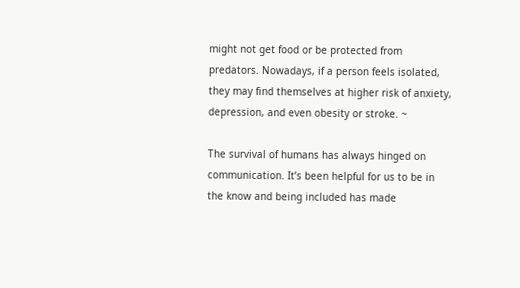might not get food or be protected from predators. Nowadays, if a person feels isolated, they may find themselves at higher risk of anxiety, depression, and even obesity or stroke. ~

The survival of humans has always hinged on communication. It’s been helpful for us to be in the know and being included has made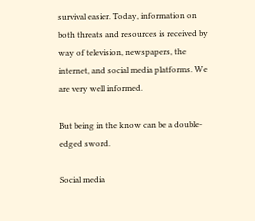survival easier. Today, information on both threats and resources is received by way of television, newspapers, the internet, and social media platforms. We are very well informed.

But being in the know can be a double-edged sword.

Social media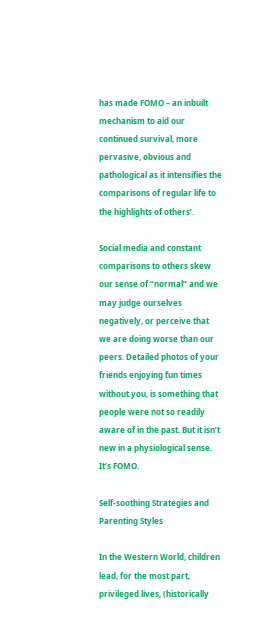has made FOMO – an inbuilt mechanism to aid our continued survival, more pervasive, obvious and pathological as it intensifies the comparisons of regular life to the highlights of others’.

Social media and constant comparisons to others skew our sense of “normal” and we may judge ourselves negatively, or perceive that we are doing worse than our peers. Detailed photos of your friends enjoying fun times without you, is something that people were not so readily aware of in the past. But it isn’t new in a physiological sense. It’s FOMO.

Self-soothing Strategies and Parenting Styles

In the Western World, children lead, for the most part, privileged lives, (historically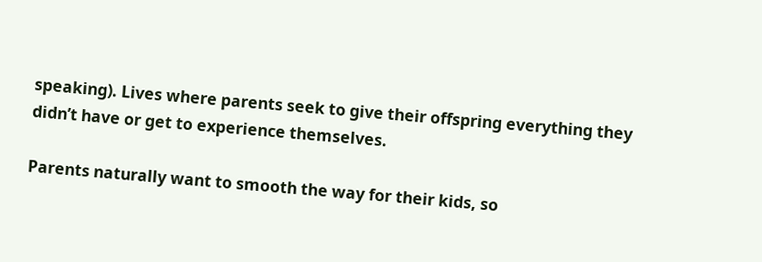speaking). Lives where parents seek to give their offspring everything they didn’t have or get to experience themselves.

Parents naturally want to smooth the way for their kids, so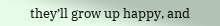they’ll grow up happy, and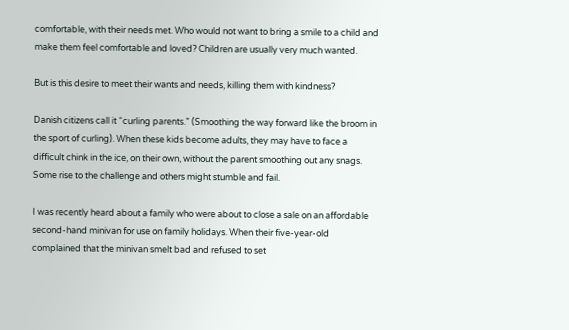comfortable, with their needs met. Who would not want to bring a smile to a child and make them feel comfortable and loved? Children are usually very much wanted.

But is this desire to meet their wants and needs, killing them with kindness?

Danish citizens call it “curling parents.” (Smoothing the way forward like the broom in the sport of curling). When these kids become adults, they may have to face a difficult chink in the ice, on their own, without the parent smoothing out any snags. Some rise to the challenge and others might stumble and fail.

I was recently heard about a family who were about to close a sale on an affordable second-hand minivan for use on family holidays. When their five-year-old complained that the minivan smelt bad and refused to set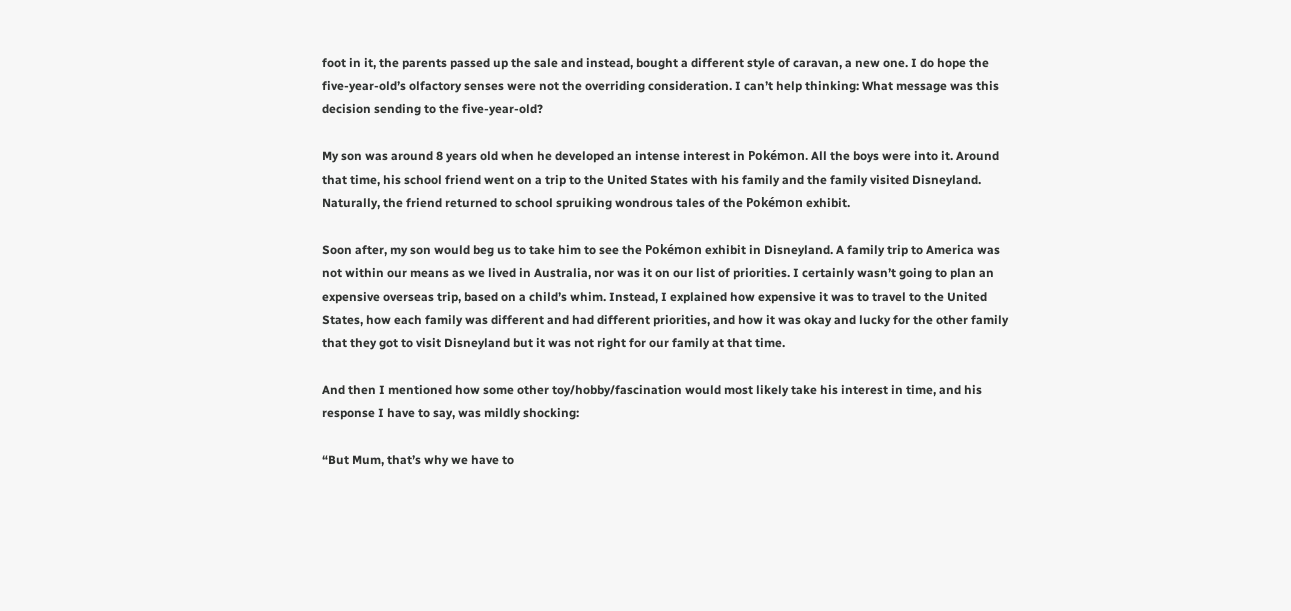foot in it, the parents passed up the sale and instead, bought a different style of caravan, a new one. I do hope the five-year-old’s olfactory senses were not the overriding consideration. I can’t help thinking: What message was this decision sending to the five-year-old?

My son was around 8 years old when he developed an intense interest in Pokémon. All the boys were into it. Around that time, his school friend went on a trip to the United States with his family and the family visited Disneyland. Naturally, the friend returned to school spruiking wondrous tales of the Pokémon exhibit.

Soon after, my son would beg us to take him to see the Pokémon exhibit in Disneyland. A family trip to America was not within our means as we lived in Australia, nor was it on our list of priorities. I certainly wasn’t going to plan an expensive overseas trip, based on a child’s whim. Instead, I explained how expensive it was to travel to the United States, how each family was different and had different priorities, and how it was okay and lucky for the other family that they got to visit Disneyland but it was not right for our family at that time.

And then I mentioned how some other toy/hobby/fascination would most likely take his interest in time, and his response I have to say, was mildly shocking:

“But Mum, that’s why we have to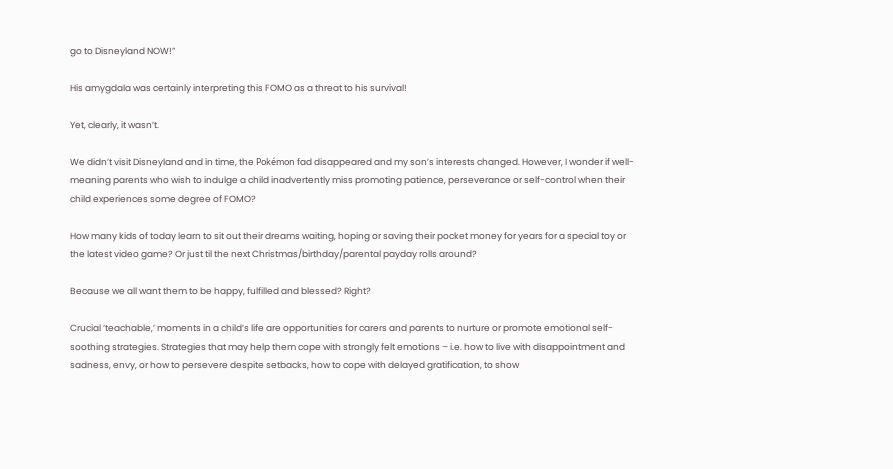go to Disneyland NOW!”

His amygdala was certainly interpreting this FOMO as a threat to his survival!

Yet, clearly, it wasn’t.

We didn’t visit Disneyland and in time, the Pokémon fad disappeared and my son’s interests changed. However, I wonder if well-meaning parents who wish to indulge a child inadvertently miss promoting patience, perseverance or self-control when their child experiences some degree of FOMO?

How many kids of today learn to sit out their dreams waiting, hoping or saving their pocket money for years for a special toy or the latest video game? Or just til the next Christmas/birthday/parental payday rolls around?

Because we all want them to be happy, fulfilled and blessed? Right?

Crucial ‘teachable,’ moments in a child’s life are opportunities for carers and parents to nurture or promote emotional self-soothing strategies. Strategies that may help them cope with strongly felt emotions – i.e. how to live with disappointment and sadness, envy, or how to persevere despite setbacks, how to cope with delayed gratification, to show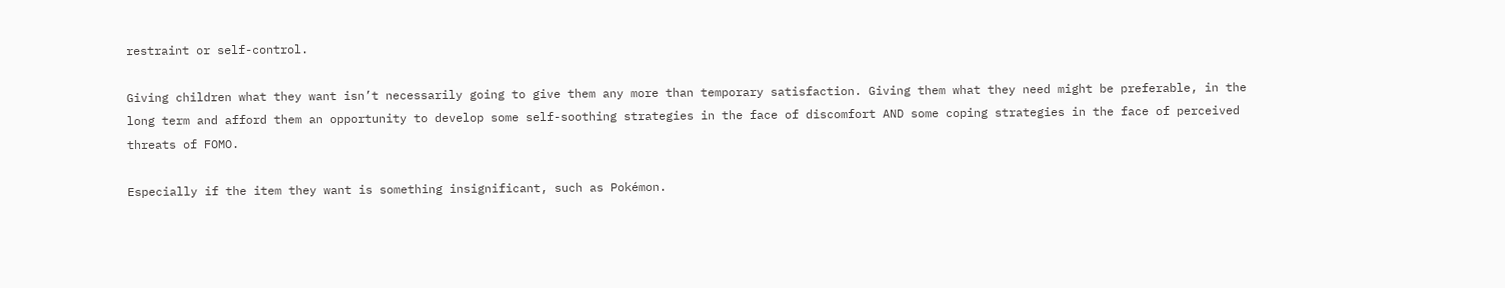restraint or self-control.

Giving children what they want isn’t necessarily going to give them any more than temporary satisfaction. Giving them what they need might be preferable, in the long term and afford them an opportunity to develop some self-soothing strategies in the face of discomfort AND some coping strategies in the face of perceived threats of FOMO.

Especially if the item they want is something insignificant, such as Pokémon.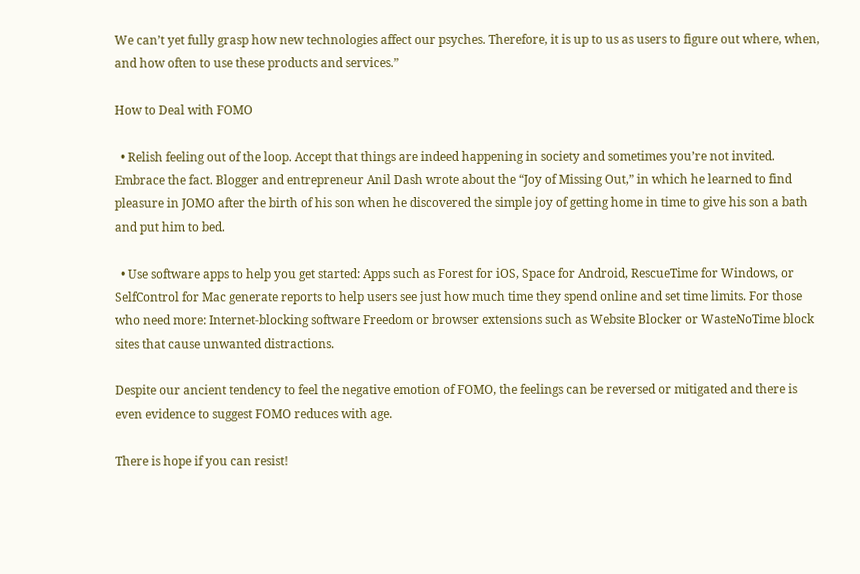We can’t yet fully grasp how new technologies affect our psyches. Therefore, it is up to us as users to figure out where, when, and how often to use these products and services.”

How to Deal with FOMO

  • Relish feeling out of the loop. Accept that things are indeed happening in society and sometimes you’re not invited. Embrace the fact. Blogger and entrepreneur Anil Dash wrote about the “Joy of Missing Out,” in which he learned to find pleasure in JOMO after the birth of his son when he discovered the simple joy of getting home in time to give his son a bath and put him to bed.

  • Use software apps to help you get started: Apps such as Forest for iOS, Space for Android, RescueTime for Windows, or SelfControl for Mac generate reports to help users see just how much time they spend online and set time limits. For those who need more: Internet-blocking software Freedom or browser extensions such as Website Blocker or WasteNoTime block sites that cause unwanted distractions.

Despite our ancient tendency to feel the negative emotion of FOMO, the feelings can be reversed or mitigated and there is even evidence to suggest FOMO reduces with age.

There is hope if you can resist!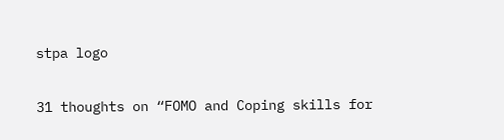stpa logo


31 thoughts on “FOMO and Coping skills for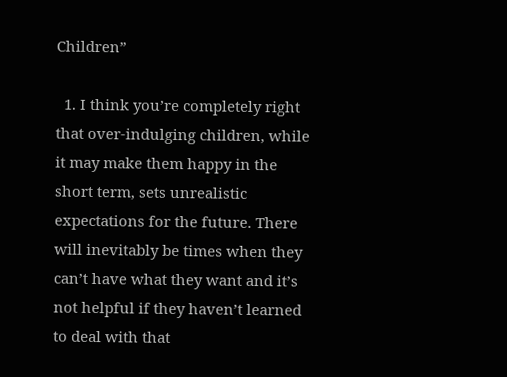Children”

  1. I think you’re completely right that over-indulging children, while it may make them happy in the short term, sets unrealistic expectations for the future. There will inevitably be times when they can’t have what they want and it’s not helpful if they haven’t learned to deal with that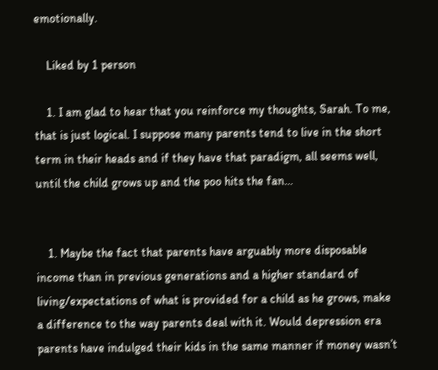emotionally.

    Liked by 1 person

    1. I am glad to hear that you reinforce my thoughts, Sarah. To me, that is just logical. I suppose many parents tend to live in the short term in their heads and if they have that paradigm, all seems well, until the child grows up and the poo hits the fan…


    1. Maybe the fact that parents have arguably more disposable income than in previous generations and a higher standard of living/expectations of what is provided for a child as he grows, make a difference to the way parents deal with it. Would depression era parents have indulged their kids in the same manner if money wasn’t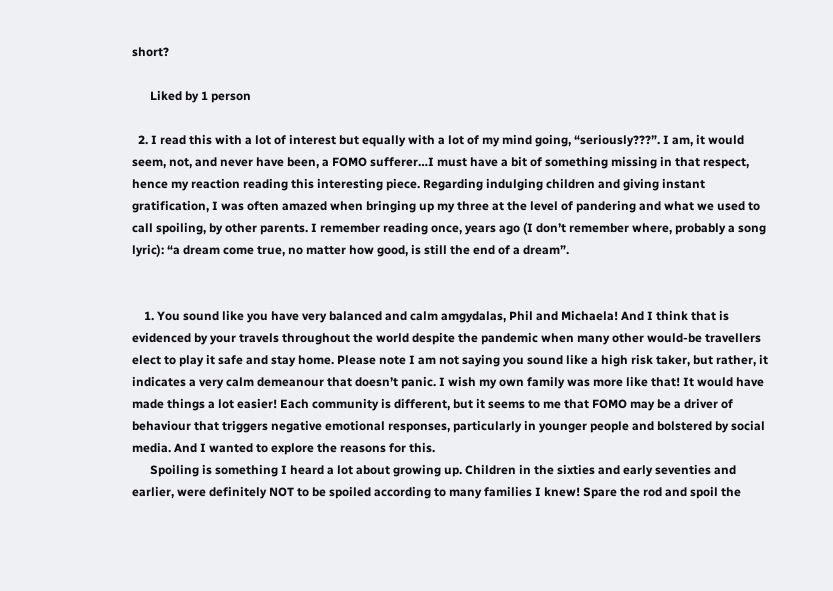short?

      Liked by 1 person

  2. I read this with a lot of interest but equally with a lot of my mind going, “seriously???”. I am, it would seem, not, and never have been, a FOMO sufferer…I must have a bit of something missing in that respect, hence my reaction reading this interesting piece. Regarding indulging children and giving instant gratification, I was often amazed when bringing up my three at the level of pandering and what we used to call spoiling, by other parents. I remember reading once, years ago (I don’t remember where, probably a song lyric): “a dream come true, no matter how good, is still the end of a dream”.


    1. You sound like you have very balanced and calm amgydalas, Phil and Michaela! And I think that is evidenced by your travels throughout the world despite the pandemic when many other would-be travellers elect to play it safe and stay home. Please note I am not saying you sound like a high risk taker, but rather, it indicates a very calm demeanour that doesn’t panic. I wish my own family was more like that! It would have made things a lot easier! Each community is different, but it seems to me that FOMO may be a driver of behaviour that triggers negative emotional responses, particularly in younger people and bolstered by social media. And I wanted to explore the reasons for this.
      Spoiling is something I heard a lot about growing up. Children in the sixties and early seventies and earlier, were definitely NOT to be spoiled according to many families I knew! Spare the rod and spoil the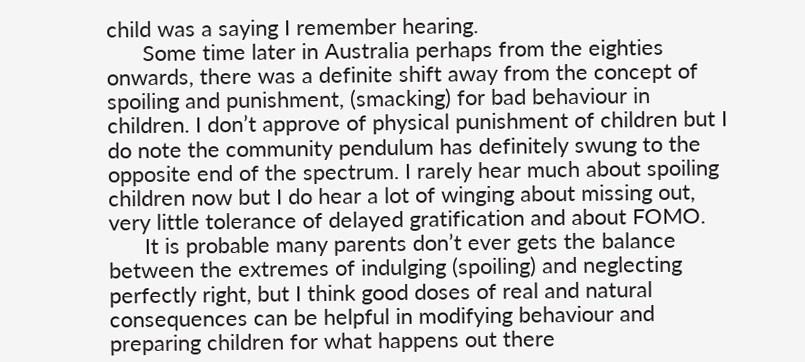child was a saying I remember hearing.
      Some time later in Australia perhaps from the eighties onwards, there was a definite shift away from the concept of spoiling and punishment, (smacking) for bad behaviour in children. I don’t approve of physical punishment of children but I do note the community pendulum has definitely swung to the opposite end of the spectrum. I rarely hear much about spoiling children now but I do hear a lot of winging about missing out, very little tolerance of delayed gratification and about FOMO.
      It is probable many parents don’t ever gets the balance between the extremes of indulging (spoiling) and neglecting perfectly right, but I think good doses of real and natural consequences can be helpful in modifying behaviour and preparing children for what happens out there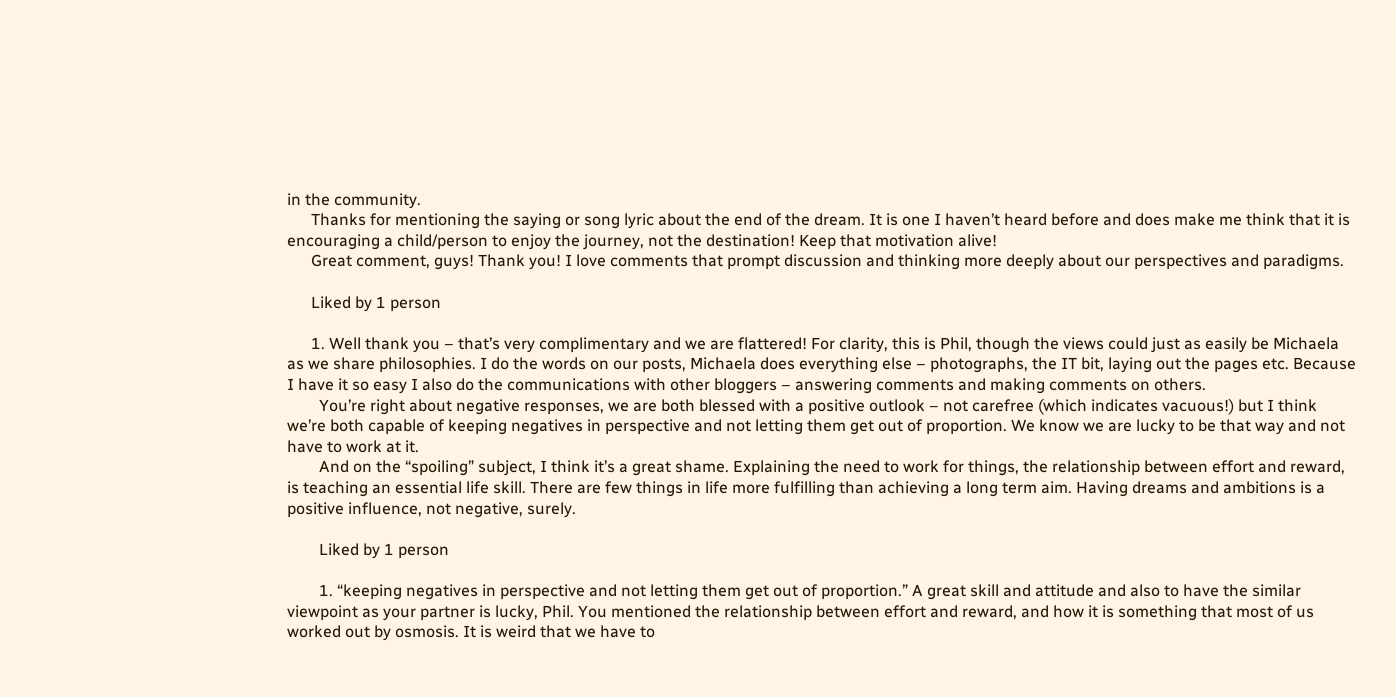in the community.
      Thanks for mentioning the saying or song lyric about the end of the dream. It is one I haven’t heard before and does make me think that it is encouraging a child/person to enjoy the journey, not the destination! Keep that motivation alive!
      Great comment, guys! Thank you! I love comments that prompt discussion and thinking more deeply about our perspectives and paradigms.

      Liked by 1 person

      1. Well thank you – that’s very complimentary and we are flattered! For clarity, this is Phil, though the views could just as easily be Michaela as we share philosophies. I do the words on our posts, Michaela does everything else – photographs, the IT bit, laying out the pages etc. Because I have it so easy I also do the communications with other bloggers – answering comments and making comments on others.
        You’re right about negative responses, we are both blessed with a positive outlook – not carefree (which indicates vacuous!) but I think we’re both capable of keeping negatives in perspective and not letting them get out of proportion. We know we are lucky to be that way and not have to work at it.
        And on the “spoiling” subject, I think it’s a great shame. Explaining the need to work for things, the relationship between effort and reward, is teaching an essential life skill. There are few things in life more fulfilling than achieving a long term aim. Having dreams and ambitions is a positive influence, not negative, surely.

        Liked by 1 person

        1. “keeping negatives in perspective and not letting them get out of proportion.” A great skill and attitude and also to have the similar viewpoint as your partner is lucky, Phil. You mentioned the relationship between effort and reward, and how it is something that most of us worked out by osmosis. It is weird that we have to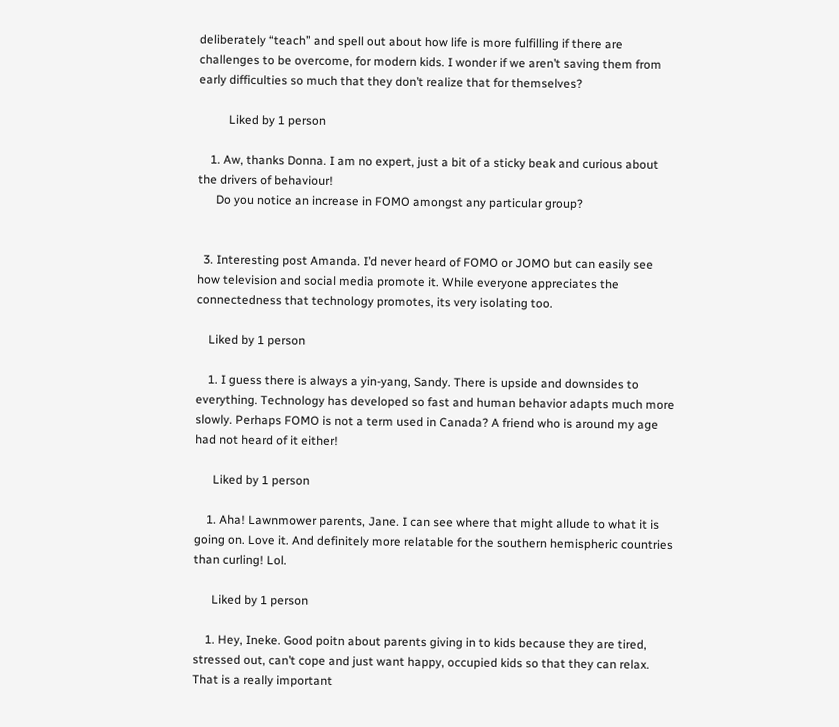deliberately “teach” and spell out about how life is more fulfilling if there are challenges to be overcome, for modern kids. I wonder if we aren’t saving them from early difficulties so much that they don’t realize that for themselves?

          Liked by 1 person

    1. Aw, thanks Donna. I am no expert, just a bit of a sticky beak and curious about the drivers of behaviour!
      Do you notice an increase in FOMO amongst any particular group?


  3. Interesting post Amanda. I’d never heard of FOMO or JOMO but can easily see how television and social media promote it. While everyone appreciates the connectedness that technology promotes, its very isolating too.

    Liked by 1 person

    1. I guess there is always a yin-yang, Sandy. There is upside and downsides to everything. Technology has developed so fast and human behavior adapts much more slowly. Perhaps FOMO is not a term used in Canada? A friend who is around my age had not heard of it either!

      Liked by 1 person

    1. Aha! Lawnmower parents, Jane. I can see where that might allude to what it is going on. Love it. And definitely more relatable for the southern hemispheric countries than curling! Lol.

      Liked by 1 person

    1. Hey, Ineke. Good poitn about parents giving in to kids because they are tired, stressed out, can’t cope and just want happy, occupied kids so that they can relax. That is a really important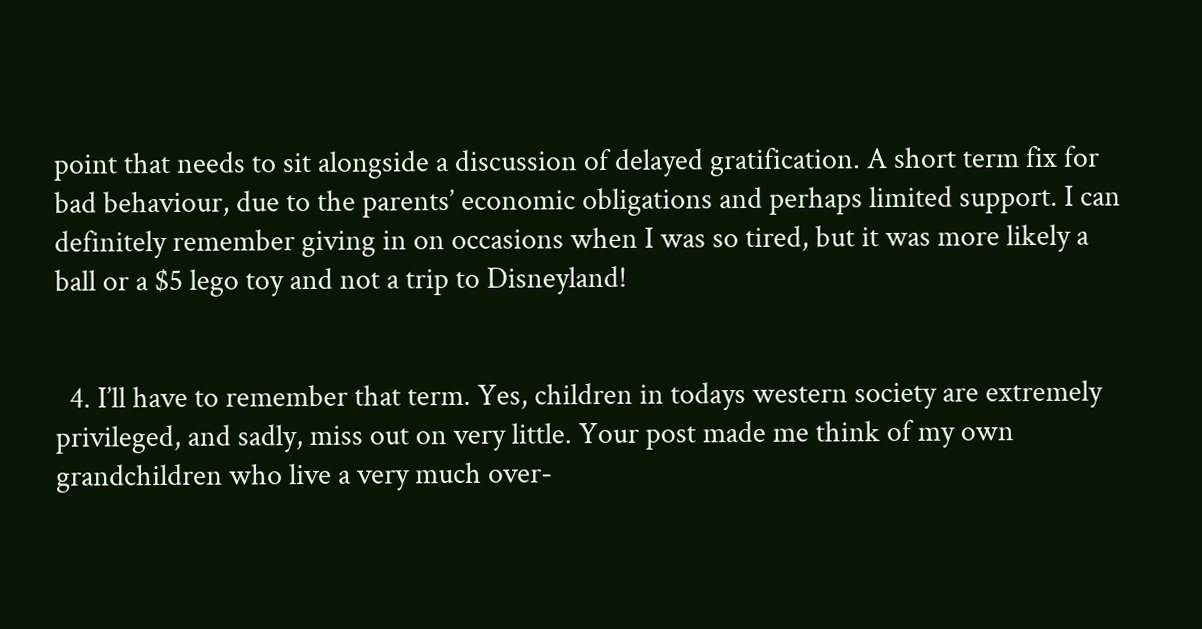point that needs to sit alongside a discussion of delayed gratification. A short term fix for bad behaviour, due to the parents’ economic obligations and perhaps limited support. I can definitely remember giving in on occasions when I was so tired, but it was more likely a ball or a $5 lego toy and not a trip to Disneyland!


  4. I’ll have to remember that term. Yes, children in todays western society are extremely privileged, and sadly, miss out on very little. Your post made me think of my own grandchildren who live a very much over-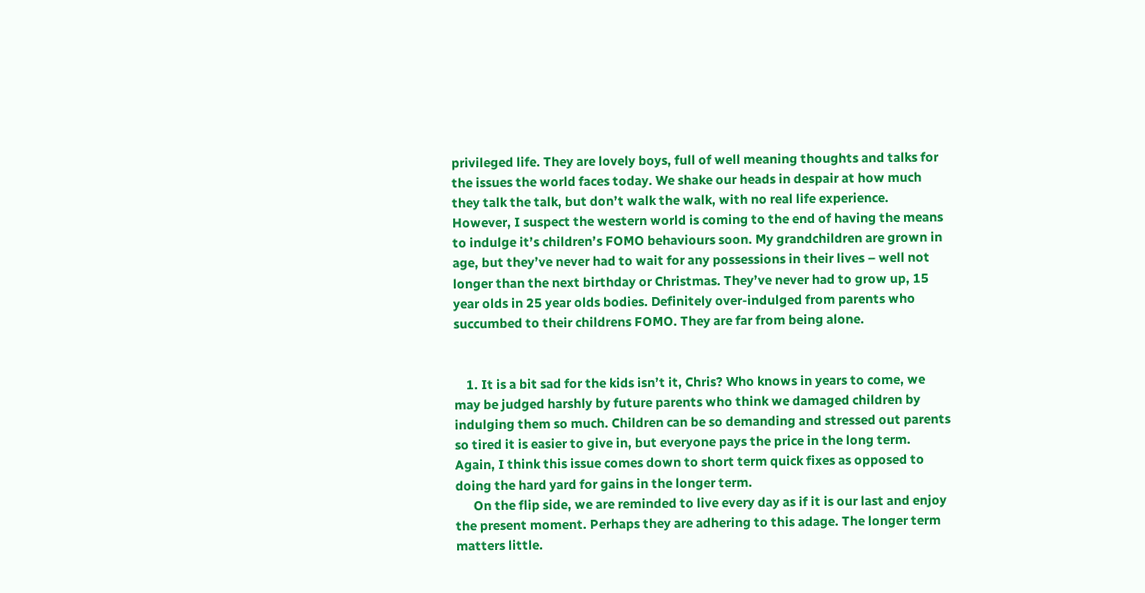privileged life. They are lovely boys, full of well meaning thoughts and talks for the issues the world faces today. We shake our heads in despair at how much they talk the talk, but don’t walk the walk, with no real life experience. However, I suspect the western world is coming to the end of having the means to indulge it’s children’s FOMO behaviours soon. My grandchildren are grown in age, but they’ve never had to wait for any possessions in their lives – well not longer than the next birthday or Christmas. They’ve never had to grow up, 15 year olds in 25 year olds bodies. Definitely over-indulged from parents who succumbed to their childrens FOMO. They are far from being alone.


    1. It is a bit sad for the kids isn’t it, Chris? Who knows in years to come, we may be judged harshly by future parents who think we damaged children by indulging them so much. Children can be so demanding and stressed out parents so tired it is easier to give in, but everyone pays the price in the long term. Again, I think this issue comes down to short term quick fixes as opposed to doing the hard yard for gains in the longer term.
      On the flip side, we are reminded to live every day as if it is our last and enjoy the present moment. Perhaps they are adhering to this adage. The longer term matters little.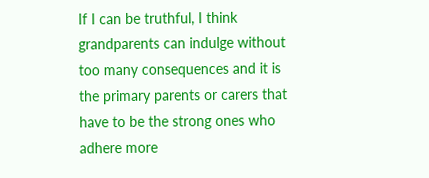If I can be truthful, I think grandparents can indulge without too many consequences and it is the primary parents or carers that have to be the strong ones who adhere more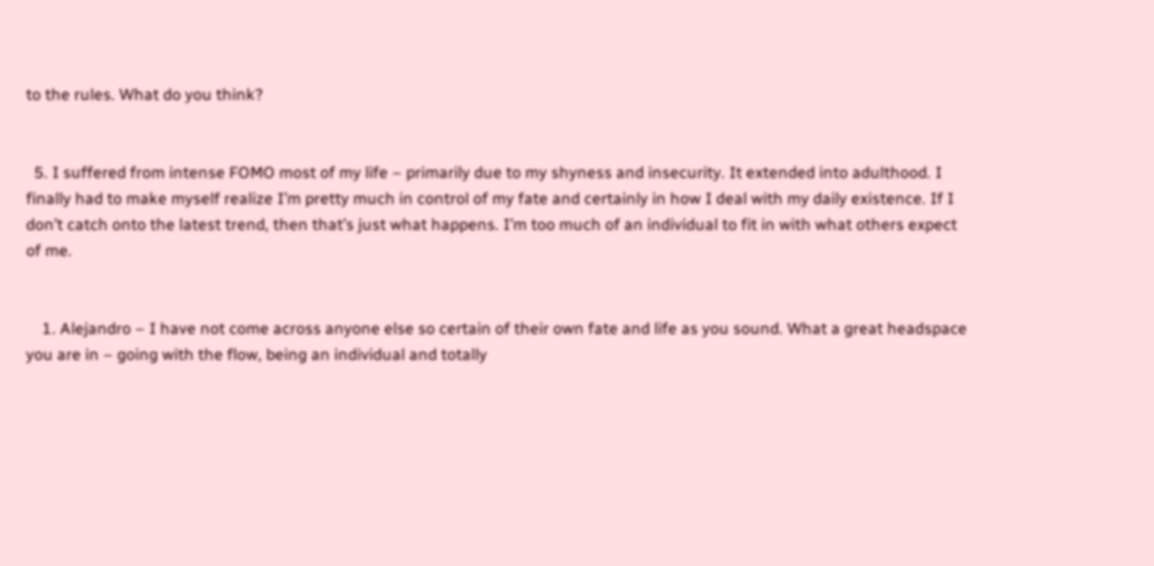to the rules. What do you think?


  5. I suffered from intense FOMO most of my life – primarily due to my shyness and insecurity. It extended into adulthood. I finally had to make myself realize I’m pretty much in control of my fate and certainly in how I deal with my daily existence. If I don’t catch onto the latest trend, then that’s just what happens. I’m too much of an individual to fit in with what others expect of me.


    1. Alejandro – I have not come across anyone else so certain of their own fate and life as you sound. What a great headspace you are in – going with the flow, being an individual and totally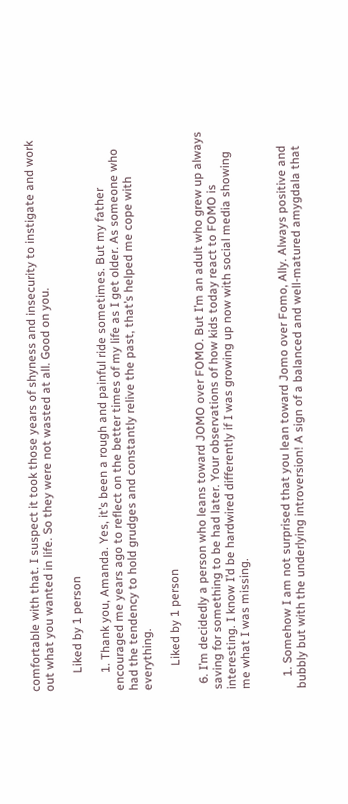comfortable with that. I suspect it took those years of shyness and insecurity to instigate and work out what you wanted in life. So they were not wasted at all. Good on you.

      Liked by 1 person

      1. Thank you, Amanda. Yes, it’s been a rough and painful ride sometimes. But my father encouraged me years ago to reflect on the better times of my life as I get older. As someone who had the tendency to hold grudges and constantly relive the past, that’s helped me cope with everything.

        Liked by 1 person

  6. I’m decidedly a person who leans toward JOMO over FOMO. But I’m an adult who grew up always saving for something to be had later. Your observations of how kids today react to FOMO is interesting. I know I’d be hardwired differently if I was growing up now with social media showing me what I was missing.


    1. Somehow I am not surprised that you lean toward Jomo over Fomo, Ally. Always positive and bubbly but with the underlying introversion! A sign of a balanced and well-matured amygdala that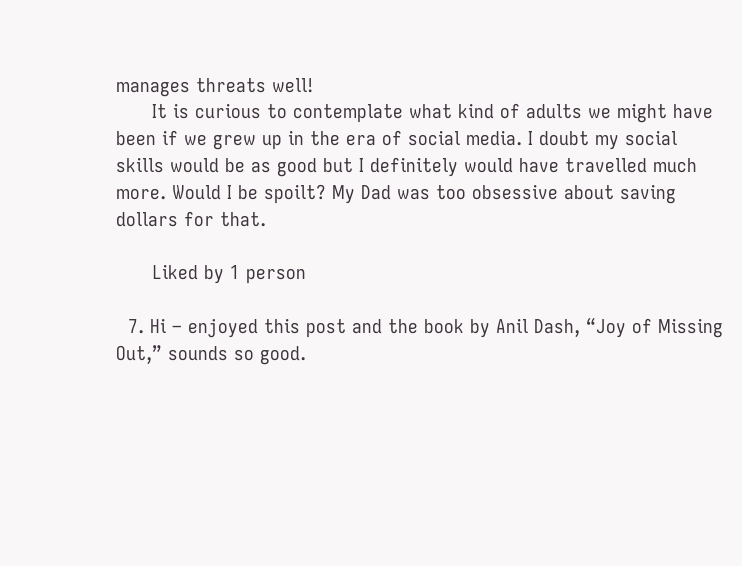manages threats well!
      It is curious to contemplate what kind of adults we might have been if we grew up in the era of social media. I doubt my social skills would be as good but I definitely would have travelled much more. Would I be spoilt? My Dad was too obsessive about saving dollars for that.

      Liked by 1 person

  7. Hi – enjoyed this post and the book by Anil Dash, “Joy of Missing Out,” sounds so good.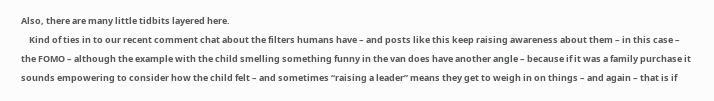Also, there are many little tidbits layered here.
    Kind of ties in to our recent comment chat about the filters humans have – and posts like this keep raising awareness about them – in this case – the FOMO – although the example with the child smelling something funny in the van does have another angle – because if it was a family purchase it sounds empowering to consider how the child felt – and sometimes “raising a leader” means they get to weigh in on things – and again – that is if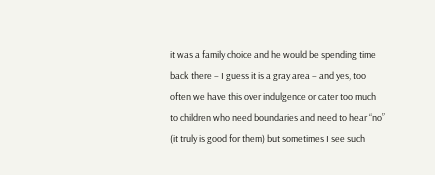it was a family choice and he would be spending time back there – I guess it is a gray area – and yes, too often we have this over indulgence or cater too much to children who need boundaries and need to hear “no” (it truly is good for them) but sometimes I see such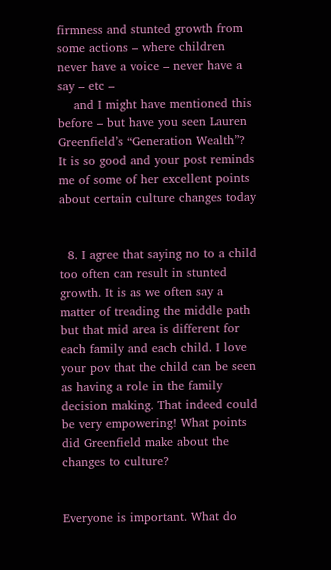firmness and stunted growth from some actions – where children never have a voice – never have a say – etc –
    and I might have mentioned this before – but have you seen Lauren Greenfield’s “Generation Wealth”? It is so good and your post reminds me of some of her excellent points about certain culture changes today


  8. I agree that saying no to a child too often can result in stunted growth. It is as we often say a matter of treading the middle path but that mid area is different for each family and each child. I love your pov that the child can be seen as having a role in the family decision making. That indeed could be very empowering! What points did Greenfield make about the changes to culture?


Everyone is important. What do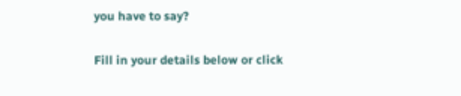you have to say?

Fill in your details below or click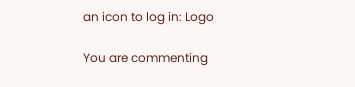an icon to log in: Logo

You are commenting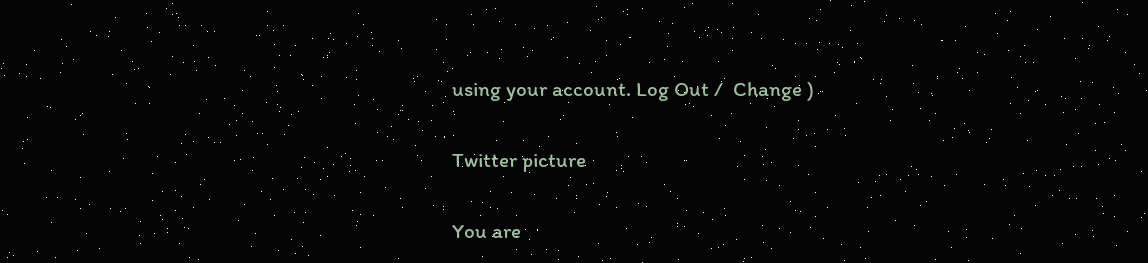using your account. Log Out /  Change )

Twitter picture

You are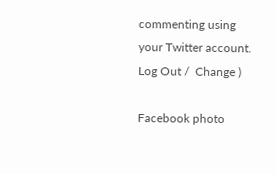commenting using your Twitter account. Log Out /  Change )

Facebook photo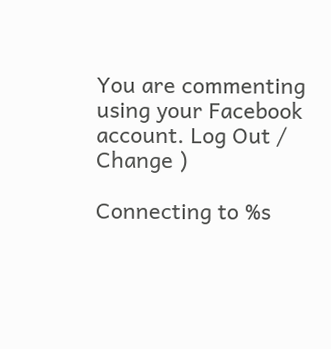You are commenting using your Facebook account. Log Out /  Change )

Connecting to %s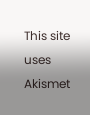This site uses Akismet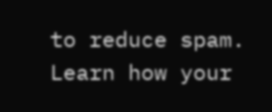to reduce spam. Learn how your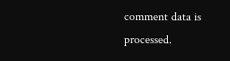comment data is processed.